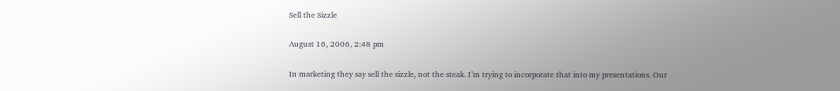Sell the Sizzle

August 16, 2006, 2:48 pm

In marketing they say sell the sizzle, not the steak. I’m trying to incorporate that into my presentations. Our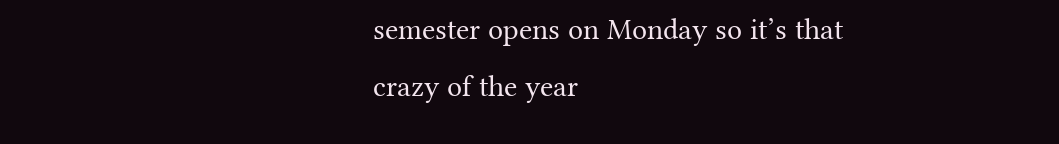semester opens on Monday so it’s that crazy of the year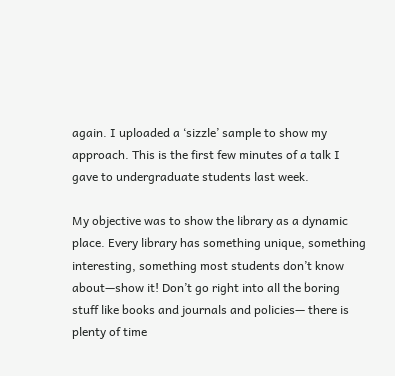again. I uploaded a ‘sizzle’ sample to show my approach. This is the first few minutes of a talk I gave to undergraduate students last week.

My objective was to show the library as a dynamic place. Every library has something unique, something interesting, something most students don’t know about—show it! Don’t go right into all the boring stuff like books and journals and policies— there is plenty of time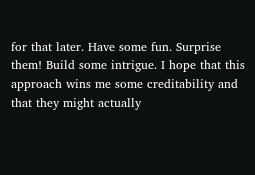for that later. Have some fun. Surprise them! Build some intrigue. I hope that this approach wins me some creditability and that they might actually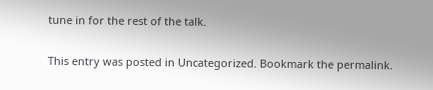tune in for the rest of the talk.

This entry was posted in Uncategorized. Bookmark the permalink.